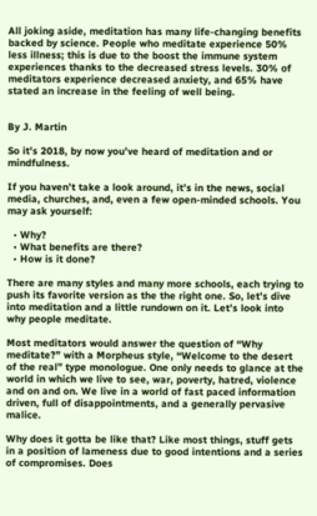All joking aside, meditation has many life-changing benefits backed by science. People who meditate experience 50% less illness; this is due to the boost the immune system experiences thanks to the decreased stress levels. 30% of meditators experience decreased anxiety, and 65% have stated an increase in the feeling of well being.


By J. Martin

So it’s 2018, by now you’ve heard of meditation and or mindfulness.

If you haven’t take a look around, it’s in the news, social media, churches, and, even a few open-minded schools. You may ask yourself:

  • Why?
  • What benefits are there?
  • How is it done?

There are many styles and many more schools, each trying to push its favorite version as the the right one. So, let’s dive into meditation and a little rundown on it. Let’s look into why people meditate.

Most meditators would answer the question of “Why meditate?” with a Morpheus style, “Welcome to the desert of the real” type monologue. One only needs to glance at the world in which we live to see, war, poverty, hatred, violence and on and on. We live in a world of fast paced information driven, full of disappointments, and a generally pervasive malice.

Why does it gotta be like that? Like most things, stuff gets in a position of lameness due to good intentions and a series of compromises. Does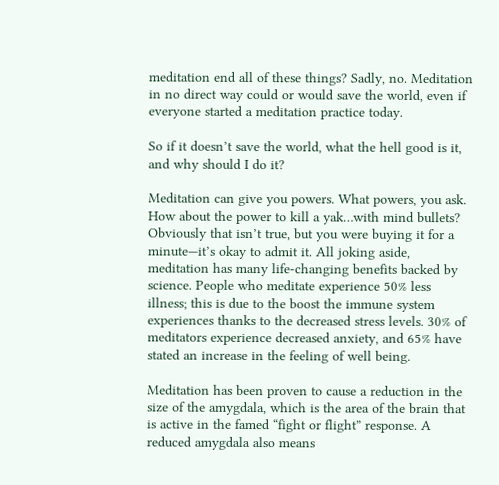meditation end all of these things? Sadly, no. Meditation in no direct way could or would save the world, even if everyone started a meditation practice today.

So if it doesn’t save the world, what the hell good is it, and why should I do it?

Meditation can give you powers. What powers, you ask. How about the power to kill a yak…with mind bullets? Obviously that isn’t true, but you were buying it for a minute—it’s okay to admit it. All joking aside, meditation has many life-changing benefits backed by science. People who meditate experience 50% less illness; this is due to the boost the immune system experiences thanks to the decreased stress levels. 30% of meditators experience decreased anxiety, and 65% have stated an increase in the feeling of well being.

Meditation has been proven to cause a reduction in the size of the amygdala, which is the area of the brain that is active in the famed “fight or flight” response. A reduced amygdala also means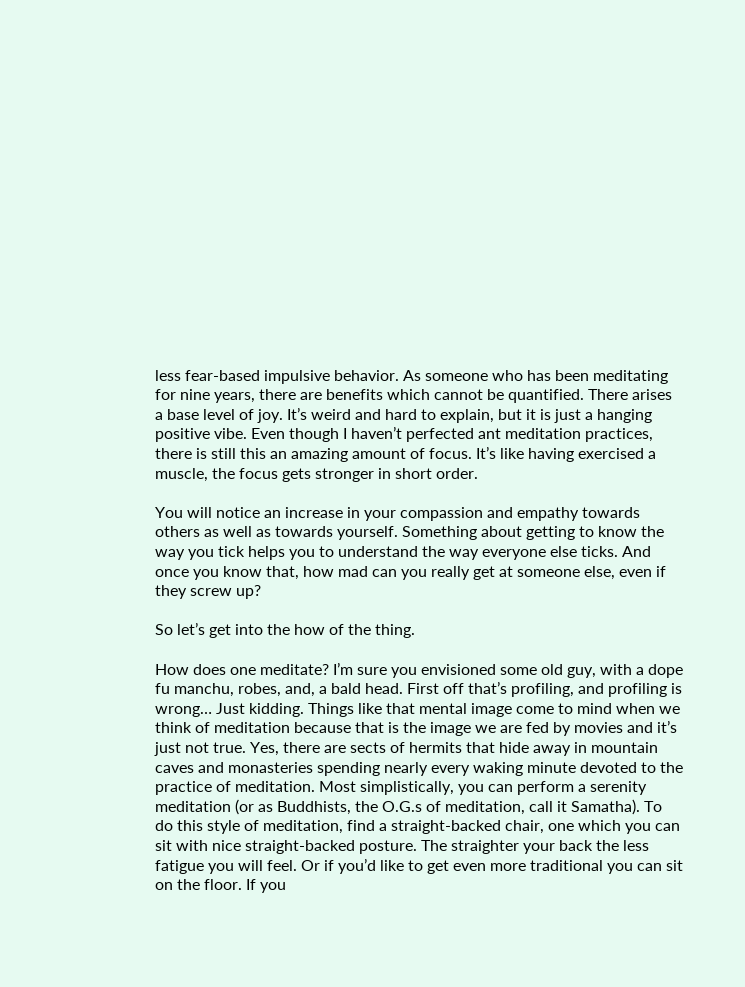less fear-based impulsive behavior. As someone who has been meditating for nine years, there are benefits which cannot be quantified. There arises a base level of joy. It’s weird and hard to explain, but it is just a hanging positive vibe. Even though I haven’t perfected ant meditation practices, there is still this an amazing amount of focus. It’s like having exercised a muscle, the focus gets stronger in short order.

You will notice an increase in your compassion and empathy towards others as well as towards yourself. Something about getting to know the way you tick helps you to understand the way everyone else ticks. And once you know that, how mad can you really get at someone else, even if they screw up?

So let’s get into the how of the thing.

How does one meditate? I’m sure you envisioned some old guy, with a dope fu manchu, robes, and, a bald head. First off that’s profiling, and profiling is wrong… Just kidding. Things like that mental image come to mind when we think of meditation because that is the image we are fed by movies and it’s just not true. Yes, there are sects of hermits that hide away in mountain caves and monasteries spending nearly every waking minute devoted to the practice of meditation. Most simplistically, you can perform a serenity meditation (or as Buddhists, the O.G.s of meditation, call it Samatha). To do this style of meditation, find a straight-backed chair, one which you can sit with nice straight-backed posture. The straighter your back the less fatigue you will feel. Or if you’d like to get even more traditional you can sit on the floor. If you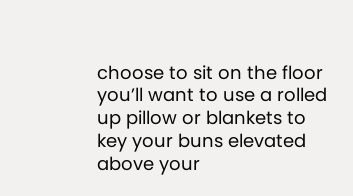choose to sit on the floor you’ll want to use a rolled up pillow or blankets to key your buns elevated above your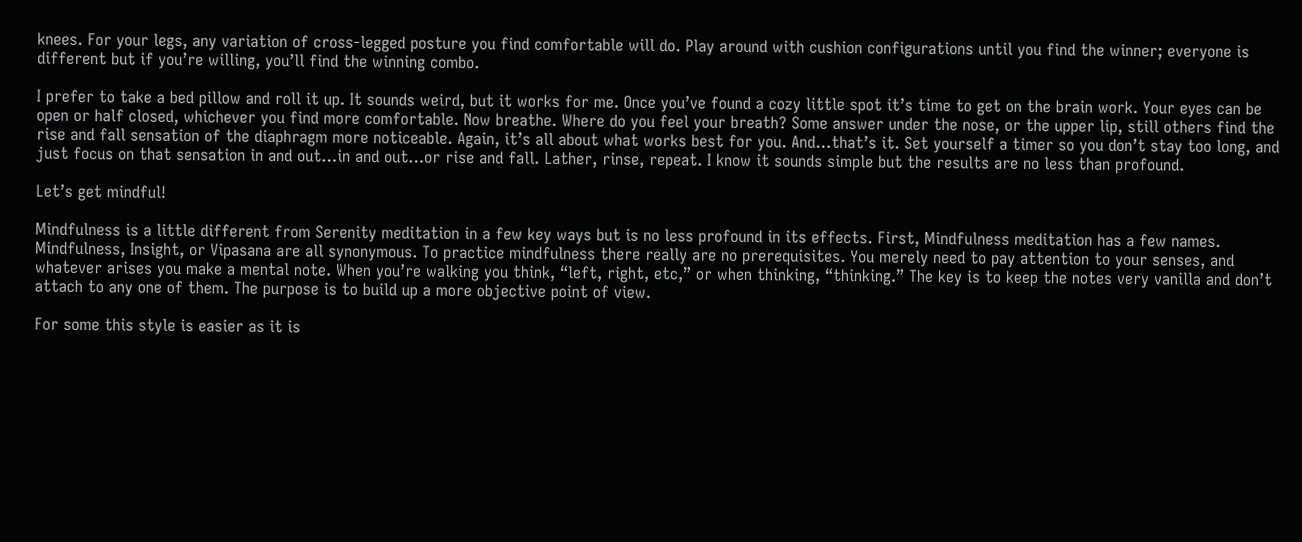knees. For your legs, any variation of cross-legged posture you find comfortable will do. Play around with cushion configurations until you find the winner; everyone is different but if you’re willing, you’ll find the winning combo.

I prefer to take a bed pillow and roll it up. It sounds weird, but it works for me. Once you’ve found a cozy little spot it’s time to get on the brain work. Your eyes can be open or half closed, whichever you find more comfortable. Now breathe. Where do you feel your breath? Some answer under the nose, or the upper lip, still others find the rise and fall sensation of the diaphragm more noticeable. Again, it’s all about what works best for you. And…that’s it. Set yourself a timer so you don’t stay too long, and just focus on that sensation in and out…in and out…or rise and fall. Lather, rinse, repeat. I know it sounds simple but the results are no less than profound.

Let’s get mindful!

Mindfulness is a little different from Serenity meditation in a few key ways but is no less profound in its effects. First, Mindfulness meditation has a few names. Mindfulness, Insight, or Vipasana are all synonymous. To practice mindfulness there really are no prerequisites. You merely need to pay attention to your senses, and whatever arises you make a mental note. When you’re walking you think, “left, right, etc,” or when thinking, “thinking.” The key is to keep the notes very vanilla and don’t attach to any one of them. The purpose is to build up a more objective point of view.

For some this style is easier as it is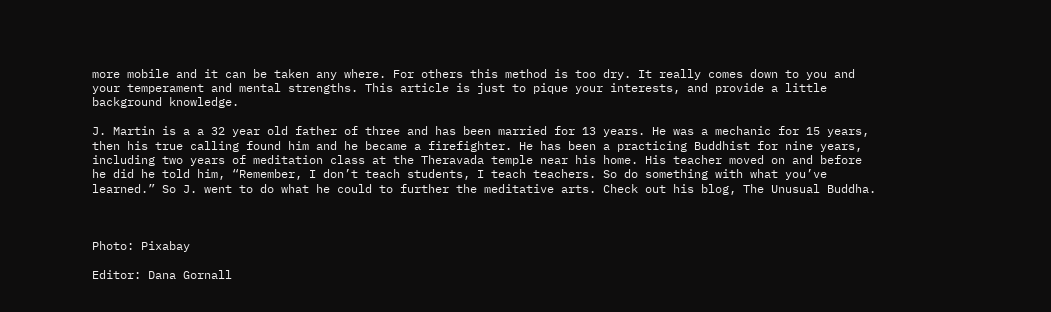more mobile and it can be taken any where. For others this method is too dry. It really comes down to you and your temperament and mental strengths. This article is just to pique your interests, and provide a little background knowledge.

J. Martin is a a 32 year old father of three and has been married for 13 years. He was a mechanic for 15 years, then his true calling found him and he became a firefighter. He has been a practicing Buddhist for nine years, including two years of meditation class at the Theravada temple near his home. His teacher moved on and before he did he told him, “Remember, I don’t teach students, I teach teachers. So do something with what you’ve learned.” So J. went to do what he could to further the meditative arts. Check out his blog, The Unusual Buddha.



Photo: Pixabay

Editor: Dana Gornall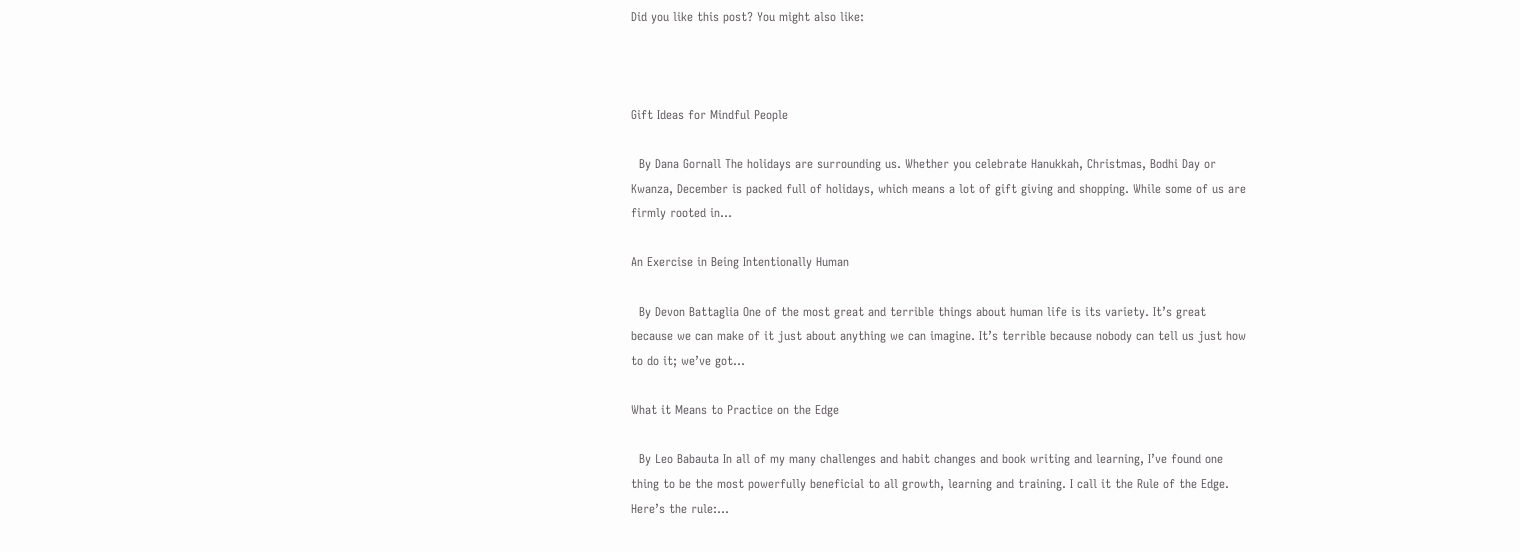Did you like this post? You might also like:



Gift Ideas for Mindful People

  By Dana Gornall The holidays are surrounding us. Whether you celebrate Hanukkah, Christmas, Bodhi Day or Kwanza, December is packed full of holidays, which means a lot of gift giving and shopping. While some of us are firmly rooted in...

An Exercise in Being Intentionally Human

  By Devon Battaglia One of the most great and terrible things about human life is its variety. It’s great because we can make of it just about anything we can imagine. It’s terrible because nobody can tell us just how to do it; we’ve got...

What it Means to Practice on the Edge

  By Leo Babauta In all of my many challenges and habit changes and book writing and learning, I’ve found one thing to be the most powerfully beneficial to all growth, learning and training. I call it the Rule of the Edge. Here’s the rule:...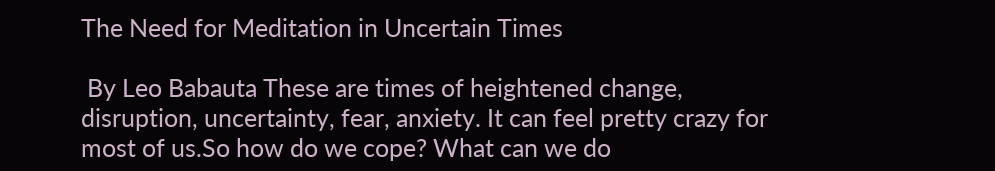The Need for Meditation in Uncertain Times

 By Leo Babauta These are times of heightened change, disruption, uncertainty, fear, anxiety. It can feel pretty crazy for most of us.So how do we cope? What can we do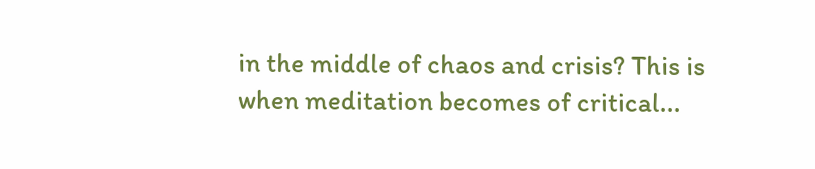in the middle of chaos and crisis? This is when meditation becomes of critical...